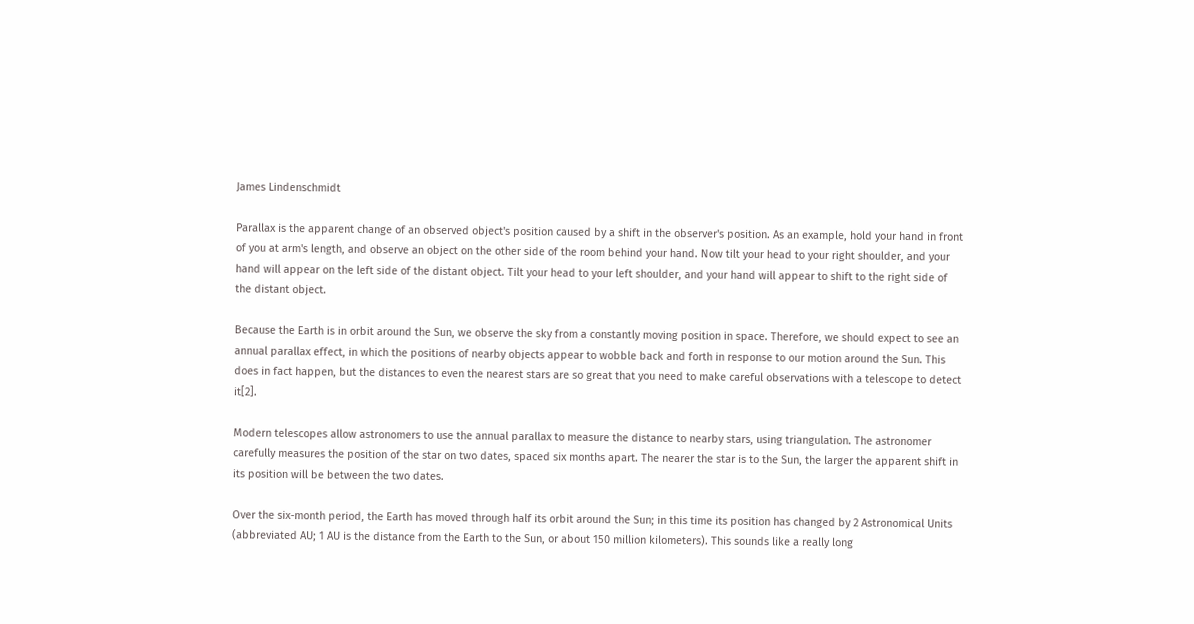James Lindenschmidt

Parallax is the apparent change of an observed object's position caused by a shift in the observer's position. As an example, hold your hand in front of you at arm's length, and observe an object on the other side of the room behind your hand. Now tilt your head to your right shoulder, and your hand will appear on the left side of the distant object. Tilt your head to your left shoulder, and your hand will appear to shift to the right side of the distant object.

Because the Earth is in orbit around the Sun, we observe the sky from a constantly moving position in space. Therefore, we should expect to see an annual parallax effect, in which the positions of nearby objects appear to wobble back and forth in response to our motion around the Sun. This does in fact happen, but the distances to even the nearest stars are so great that you need to make careful observations with a telescope to detect it[2].

Modern telescopes allow astronomers to use the annual parallax to measure the distance to nearby stars, using triangulation. The astronomer carefully measures the position of the star on two dates, spaced six months apart. The nearer the star is to the Sun, the larger the apparent shift in its position will be between the two dates.

Over the six-month period, the Earth has moved through half its orbit around the Sun; in this time its position has changed by 2 Astronomical Units (abbreviated AU; 1 AU is the distance from the Earth to the Sun, or about 150 million kilometers). This sounds like a really long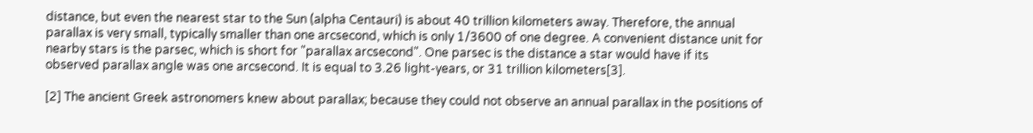distance, but even the nearest star to the Sun (alpha Centauri) is about 40 trillion kilometers away. Therefore, the annual parallax is very small, typically smaller than one arcsecond, which is only 1/3600 of one degree. A convenient distance unit for nearby stars is the parsec, which is short for "parallax arcsecond". One parsec is the distance a star would have if its observed parallax angle was one arcsecond. It is equal to 3.26 light-years, or 31 trillion kilometers[3].

[2] The ancient Greek astronomers knew about parallax; because they could not observe an annual parallax in the positions of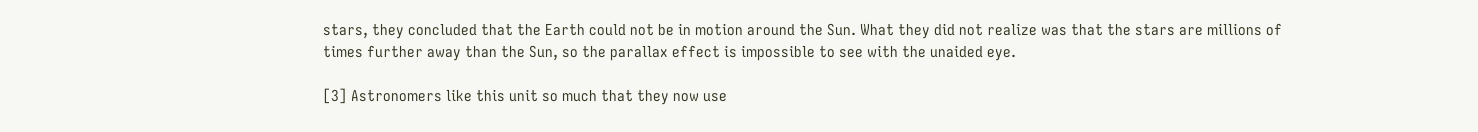stars, they concluded that the Earth could not be in motion around the Sun. What they did not realize was that the stars are millions of times further away than the Sun, so the parallax effect is impossible to see with the unaided eye.

[3] Astronomers like this unit so much that they now use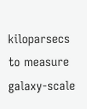kiloparsecs to measure galaxy-scale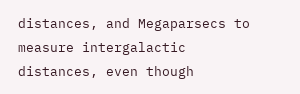distances, and Megaparsecs to measure intergalactic distances, even though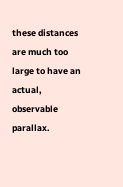these distances are much too large to have an actual, observable parallax.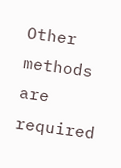Other methods are required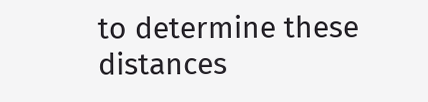to determine these distances